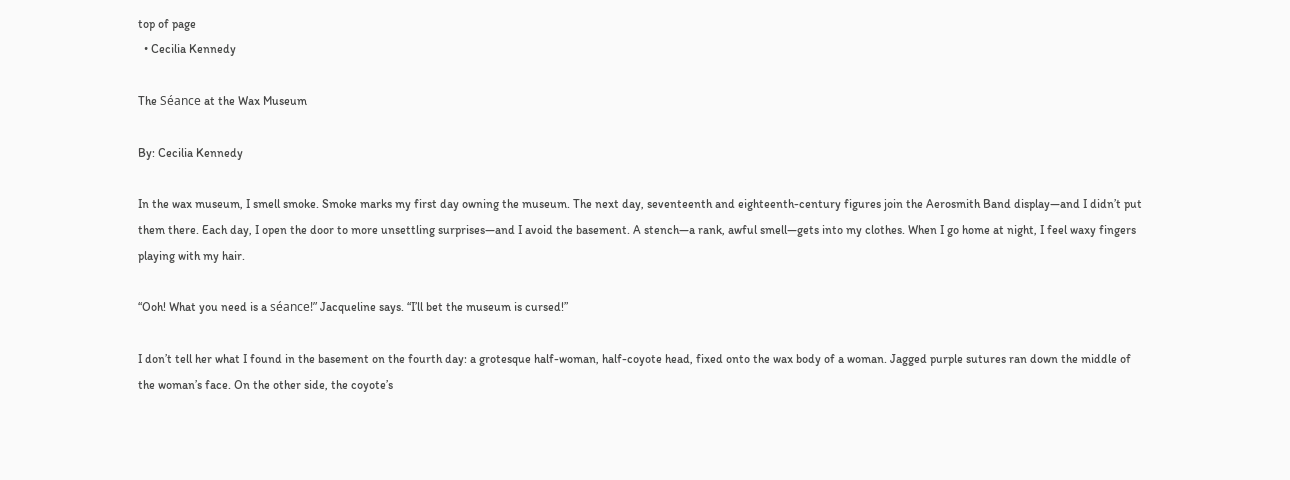top of page
  • Cecilia Kennedy

The Séance at the Wax Museum

By: Cecilia Kennedy

In the wax museum, I smell smoke. Smoke marks my first day owning the museum. The next day, seventeenth and eighteenth-century figures join the Aerosmith Band display—and I didn’t put them there. Each day, I open the door to more unsettling surprises—and I avoid the basement. A stench—a rank, awful smell—gets into my clothes. When I go home at night, I feel waxy fingers playing with my hair.

“Ooh! What you need is a séance!” Jacqueline says. “I’ll bet the museum is cursed!”

I don’t tell her what I found in the basement on the fourth day: a grotesque half-woman, half-coyote head, fixed onto the wax body of a woman. Jagged purple sutures ran down the middle of the woman’s face. On the other side, the coyote’s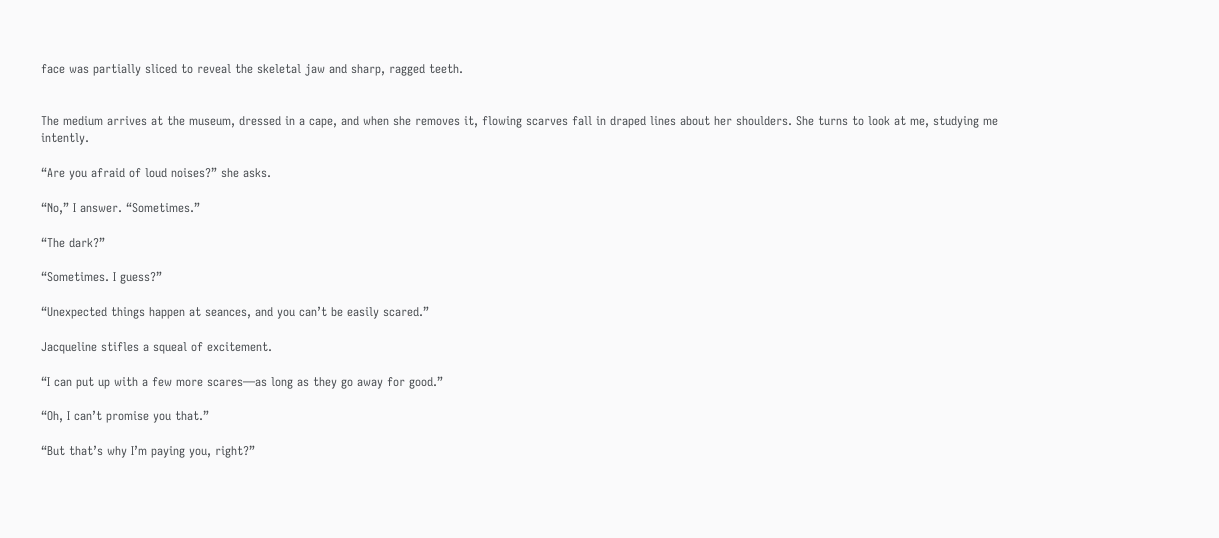face was partially sliced to reveal the skeletal jaw and sharp, ragged teeth.


The medium arrives at the museum, dressed in a cape, and when she removes it, flowing scarves fall in draped lines about her shoulders. She turns to look at me, studying me intently.

“Are you afraid of loud noises?” she asks.

“No,” I answer. “Sometimes.”

“The dark?”

“Sometimes. I guess?”

“Unexpected things happen at seances, and you can’t be easily scared.”

Jacqueline stifles a squeal of excitement.

“I can put up with a few more scares—as long as they go away for good.”

“Oh, I can’t promise you that.”

“But that’s why I’m paying you, right?”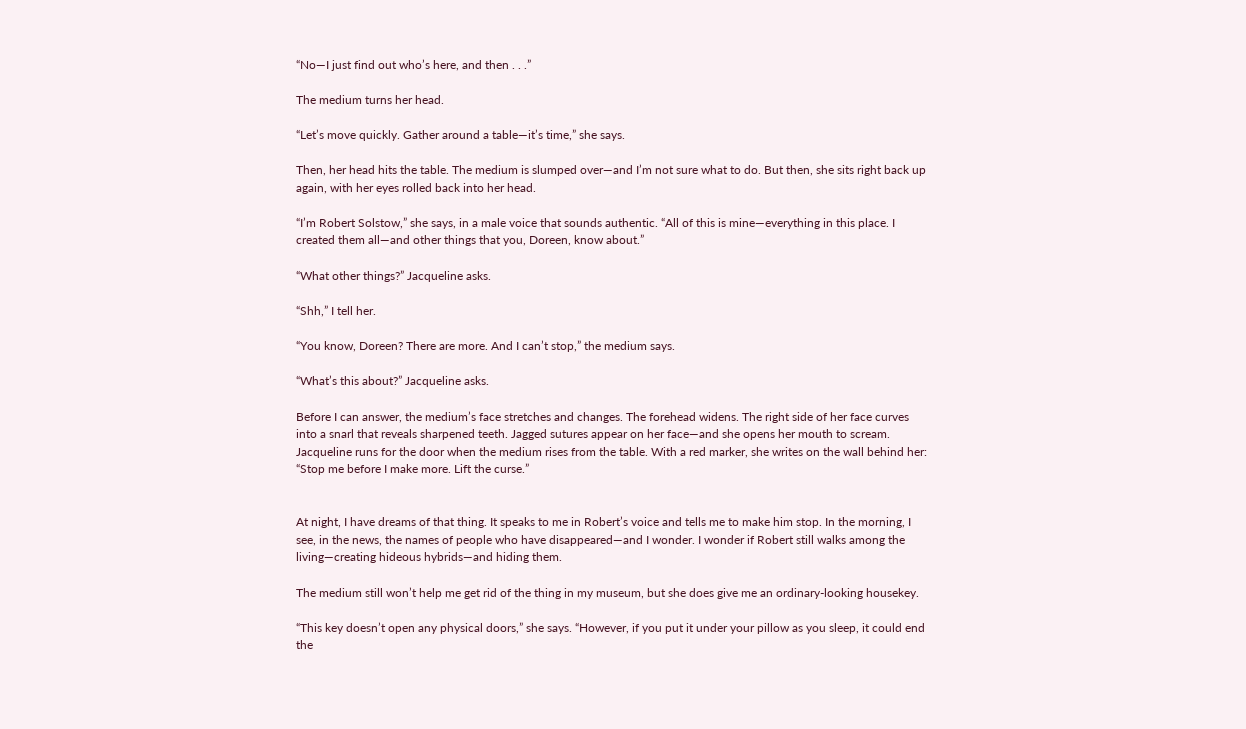“No—I just find out who’s here, and then . . .”

The medium turns her head.

“Let’s move quickly. Gather around a table—it’s time,” she says.

Then, her head hits the table. The medium is slumped over—and I’m not sure what to do. But then, she sits right back up again, with her eyes rolled back into her head.

“I’m Robert Solstow,” she says, in a male voice that sounds authentic. “All of this is mine—everything in this place. I created them all—and other things that you, Doreen, know about.”

“What other things?” Jacqueline asks.

“Shh,” I tell her.

“You know, Doreen? There are more. And I can’t stop,” the medium says.

“What’s this about?” Jacqueline asks.

Before I can answer, the medium’s face stretches and changes. The forehead widens. The right side of her face curves into a snarl that reveals sharpened teeth. Jagged sutures appear on her face—and she opens her mouth to scream. Jacqueline runs for the door when the medium rises from the table. With a red marker, she writes on the wall behind her: “Stop me before I make more. Lift the curse.”


At night, I have dreams of that thing. It speaks to me in Robert’s voice and tells me to make him stop. In the morning, I see, in the news, the names of people who have disappeared—and I wonder. I wonder if Robert still walks among the living—creating hideous hybrids—and hiding them.

The medium still won’t help me get rid of the thing in my museum, but she does give me an ordinary-looking housekey.

“This key doesn’t open any physical doors,” she says. “However, if you put it under your pillow as you sleep, it could end the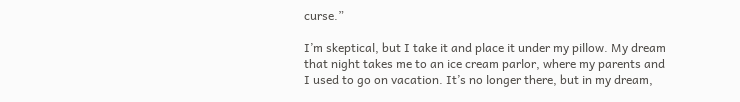curse.”

I’m skeptical, but I take it and place it under my pillow. My dream that night takes me to an ice cream parlor, where my parents and I used to go on vacation. It’s no longer there, but in my dream,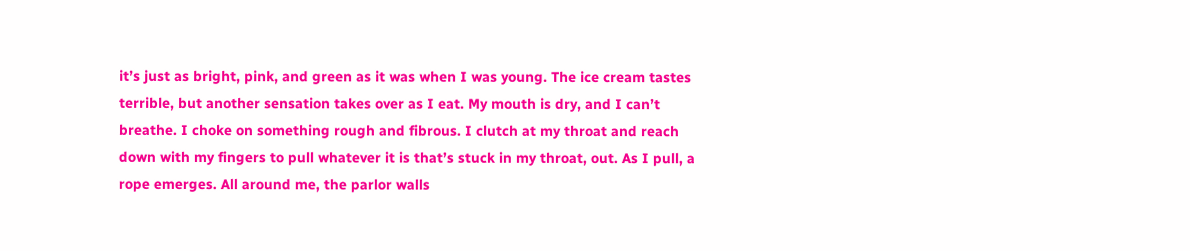it’s just as bright, pink, and green as it was when I was young. The ice cream tastes terrible, but another sensation takes over as I eat. My mouth is dry, and I can’t breathe. I choke on something rough and fibrous. I clutch at my throat and reach down with my fingers to pull whatever it is that’s stuck in my throat, out. As I pull, a rope emerges. All around me, the parlor walls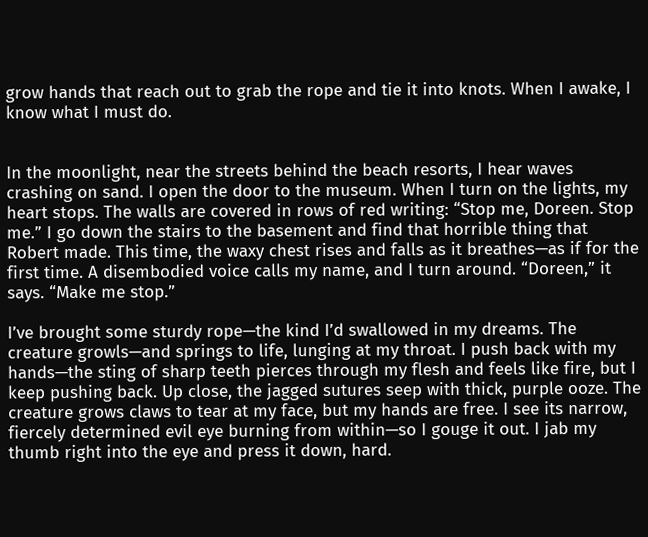grow hands that reach out to grab the rope and tie it into knots. When I awake, I know what I must do.


In the moonlight, near the streets behind the beach resorts, I hear waves crashing on sand. I open the door to the museum. When I turn on the lights, my heart stops. The walls are covered in rows of red writing: “Stop me, Doreen. Stop me.” I go down the stairs to the basement and find that horrible thing that Robert made. This time, the waxy chest rises and falls as it breathes—as if for the first time. A disembodied voice calls my name, and I turn around. “Doreen,” it says. “Make me stop.”

I’ve brought some sturdy rope—the kind I’d swallowed in my dreams. The creature growls—and springs to life, lunging at my throat. I push back with my hands—the sting of sharp teeth pierces through my flesh and feels like fire, but I keep pushing back. Up close, the jagged sutures seep with thick, purple ooze. The creature grows claws to tear at my face, but my hands are free. I see its narrow, fiercely determined evil eye burning from within—so I gouge it out. I jab my thumb right into the eye and press it down, hard.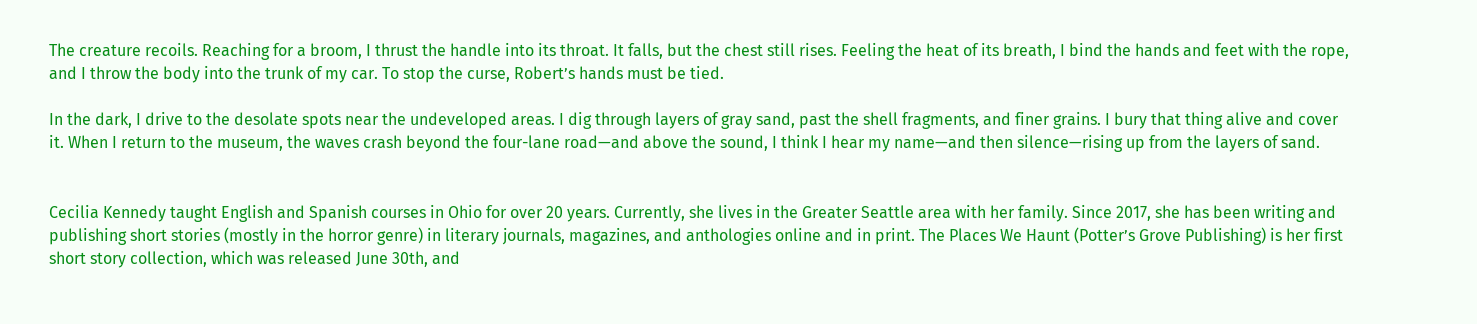The creature recoils. Reaching for a broom, I thrust the handle into its throat. It falls, but the chest still rises. Feeling the heat of its breath, I bind the hands and feet with the rope, and I throw the body into the trunk of my car. To stop the curse, Robert’s hands must be tied.

In the dark, I drive to the desolate spots near the undeveloped areas. I dig through layers of gray sand, past the shell fragments, and finer grains. I bury that thing alive and cover it. When I return to the museum, the waves crash beyond the four-lane road—and above the sound, I think I hear my name—and then silence—rising up from the layers of sand.


Cecilia Kennedy taught English and Spanish courses in Ohio for over 20 years. Currently, she lives in the Greater Seattle area with her family. Since 2017, she has been writing and publishing short stories (mostly in the horror genre) in literary journals, magazines, and anthologies online and in print. The Places We Haunt (Potter’s Grove Publishing) is her first short story collection, which was released June 30th, and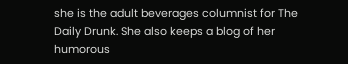she is the adult beverages columnist for The Daily Drunk. She also keeps a blog of her humorous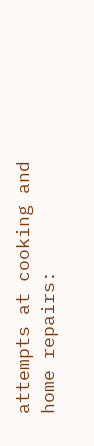attempts at cooking and home repairs: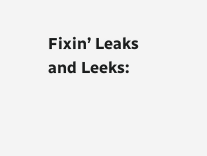Fixin’ Leaks and Leeks: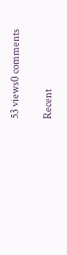53 views0 comments

Recent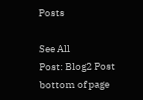Posts

See All
Post: Blog2 Post
bottom of page